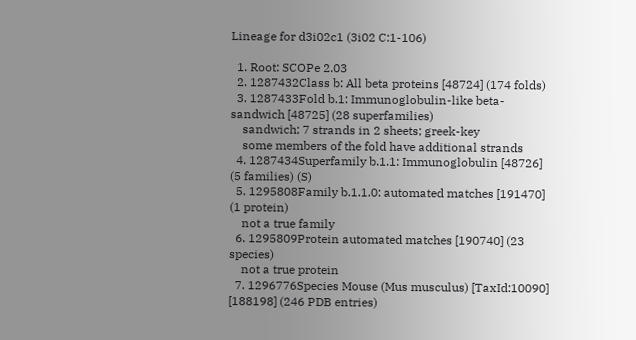Lineage for d3i02c1 (3i02 C:1-106)

  1. Root: SCOPe 2.03
  2. 1287432Class b: All beta proteins [48724] (174 folds)
  3. 1287433Fold b.1: Immunoglobulin-like beta-sandwich [48725] (28 superfamilies)
    sandwich; 7 strands in 2 sheets; greek-key
    some members of the fold have additional strands
  4. 1287434Superfamily b.1.1: Immunoglobulin [48726] (5 families) (S)
  5. 1295808Family b.1.1.0: automated matches [191470] (1 protein)
    not a true family
  6. 1295809Protein automated matches [190740] (23 species)
    not a true protein
  7. 1296776Species Mouse (Mus musculus) [TaxId:10090] [188198] (246 PDB entries)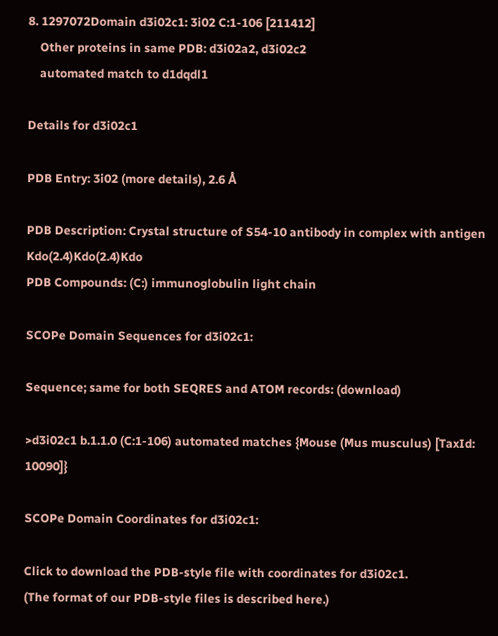8. 1297072Domain d3i02c1: 3i02 C:1-106 [211412]
    Other proteins in same PDB: d3i02a2, d3i02c2
    automated match to d1dqdl1

Details for d3i02c1

PDB Entry: 3i02 (more details), 2.6 Å

PDB Description: Crystal structure of S54-10 antibody in complex with antigen Kdo(2.4)Kdo(2.4)Kdo
PDB Compounds: (C:) immunoglobulin light chain

SCOPe Domain Sequences for d3i02c1:

Sequence; same for both SEQRES and ATOM records: (download)

>d3i02c1 b.1.1.0 (C:1-106) automated matches {Mouse (Mus musculus) [TaxId: 10090]}

SCOPe Domain Coordinates for d3i02c1:

Click to download the PDB-style file with coordinates for d3i02c1.
(The format of our PDB-style files is described here.)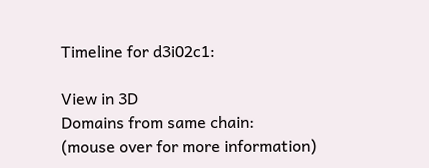Timeline for d3i02c1:

View in 3D
Domains from same chain:
(mouse over for more information)